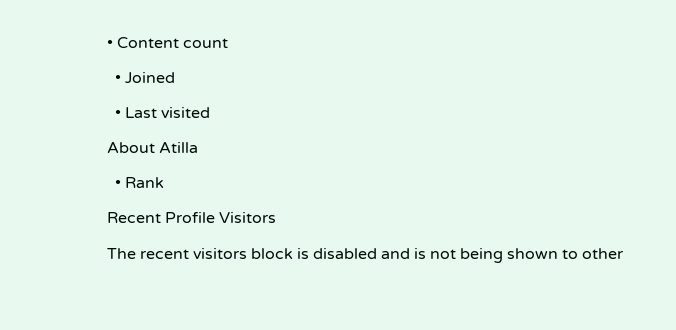• Content count

  • Joined

  • Last visited

About Atilla

  • Rank

Recent Profile Visitors

The recent visitors block is disabled and is not being shown to other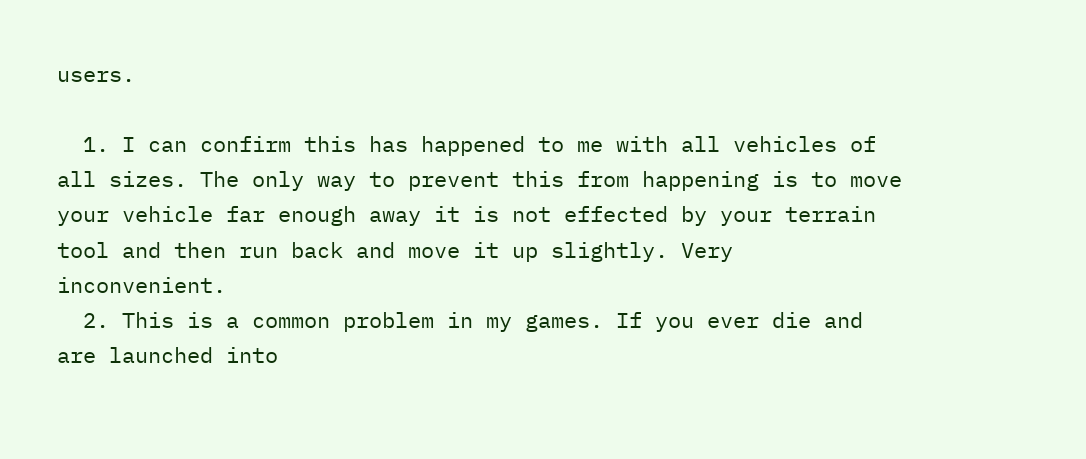users.

  1. I can confirm this has happened to me with all vehicles of all sizes. The only way to prevent this from happening is to move your vehicle far enough away it is not effected by your terrain tool and then run back and move it up slightly. Very inconvenient.
  2. This is a common problem in my games. If you ever die and are launched into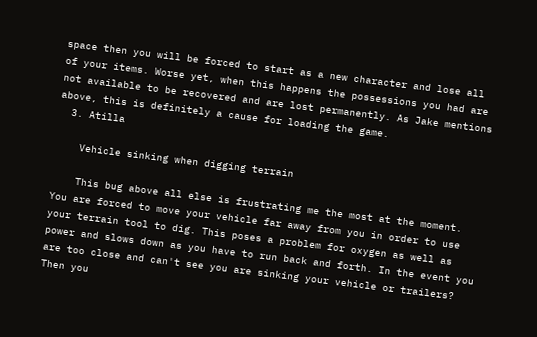space then you will be forced to start as a new character and lose all of your items. Worse yet, when this happens the possessions you had are not available to be recovered and are lost permanently. As Jake mentions above, this is definitely a cause for loading the game.
  3. Atilla

    Vehicle sinking when digging terrain

    This bug above all else is frustrating me the most at the moment. You are forced to move your vehicle far away from you in order to use your terrain tool to dig. This poses a problem for oxygen as well as power and slows down as you have to run back and forth. In the event you are too close and can't see you are sinking your vehicle or trailers? Then you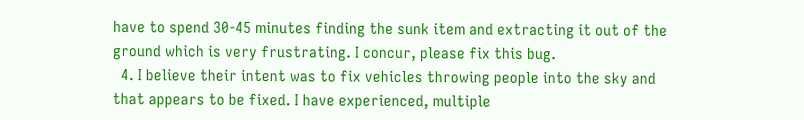have to spend 30-45 minutes finding the sunk item and extracting it out of the ground which is very frustrating. I concur, please fix this bug.
  4. I believe their intent was to fix vehicles throwing people into the sky and that appears to be fixed. I have experienced, multiple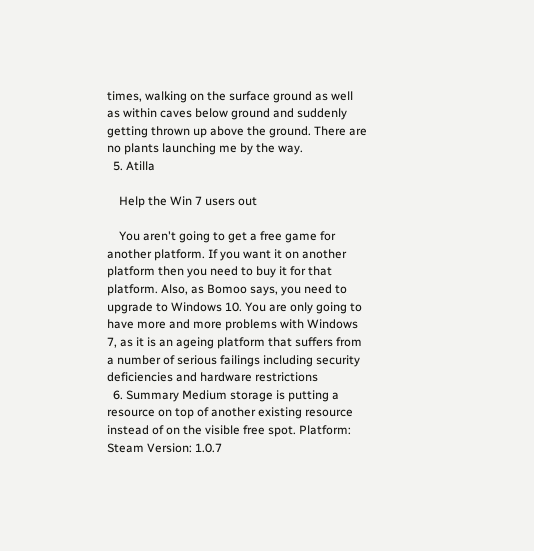times, walking on the surface ground as well as within caves below ground and suddenly getting thrown up above the ground. There are no plants launching me by the way.
  5. Atilla

    Help the Win 7 users out

    You aren't going to get a free game for another platform. If you want it on another platform then you need to buy it for that platform. Also, as Bomoo says, you need to upgrade to Windows 10. You are only going to have more and more problems with Windows 7, as it is an ageing platform that suffers from a number of serious failings including security deficiencies and hardware restrictions
  6. Summary Medium storage is putting a resource on top of another existing resource instead of on the visible free spot. Platform: Steam Version: 1.0.7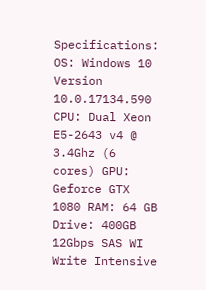Specifications: OS: Windows 10 Version 10.0.17134.590 CPU: Dual Xeon E5-2643 v4 @ 3.4Ghz (6 cores) GPU: Geforce GTX 1080 RAM: 64 GB Drive: 400GB 12Gbps SAS WI Write Intensive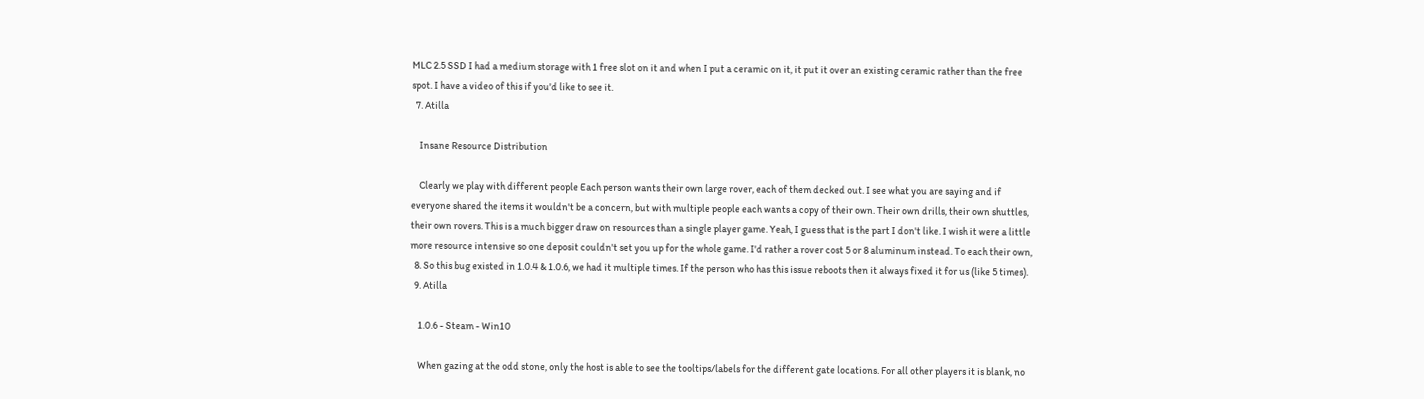MLC 2.5 SSD I had a medium storage with 1 free slot on it and when I put a ceramic on it, it put it over an existing ceramic rather than the free spot. I have a video of this if you'd like to see it.
  7. Atilla

    Insane Resource Distribution

    Clearly we play with different people Each person wants their own large rover, each of them decked out. I see what you are saying and if everyone shared the items it wouldn't be a concern, but with multiple people each wants a copy of their own. Their own drills, their own shuttles, their own rovers. This is a much bigger draw on resources than a single player game. Yeah, I guess that is the part I don't like. I wish it were a little more resource intensive so one deposit couldn't set you up for the whole game. I'd rather a rover cost 5 or 8 aluminum instead. To each their own,
  8. So this bug existed in 1.0.4 & 1.0.6, we had it multiple times. If the person who has this issue reboots then it always fixed it for us (like 5 times).
  9. Atilla

    1.0.6 - Steam - Win10

    When gazing at the odd stone, only the host is able to see the tooltips/labels for the different gate locations. For all other players it is blank, no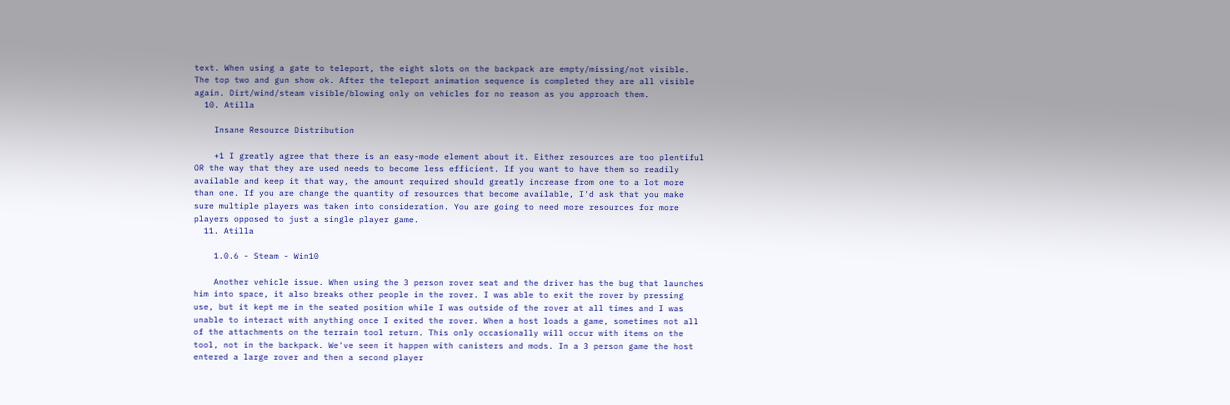text. When using a gate to teleport, the eight slots on the backpack are empty/missing/not visible. The top two and gun show ok. After the teleport animation sequence is completed they are all visible again. Dirt/wind/steam visible/blowing only on vehicles for no reason as you approach them.
  10. Atilla

    Insane Resource Distribution

    +1 I greatly agree that there is an easy-mode element about it. Either resources are too plentiful OR the way that they are used needs to become less efficient. If you want to have them so readily available and keep it that way, the amount required should greatly increase from one to a lot more than one. If you are change the quantity of resources that become available, I'd ask that you make sure multiple players was taken into consideration. You are going to need more resources for more players opposed to just a single player game.
  11. Atilla

    1.0.6 - Steam - Win10

    Another vehicle issue. When using the 3 person rover seat and the driver has the bug that launches him into space, it also breaks other people in the rover. I was able to exit the rover by pressing use, but it kept me in the seated position while I was outside of the rover at all times and I was unable to interact with anything once I exited the rover. When a host loads a game, sometimes not all of the attachments on the terrain tool return. This only occasionally will occur with items on the tool, not in the backpack. We've seen it happen with canisters and mods. In a 3 person game the host entered a large rover and then a second player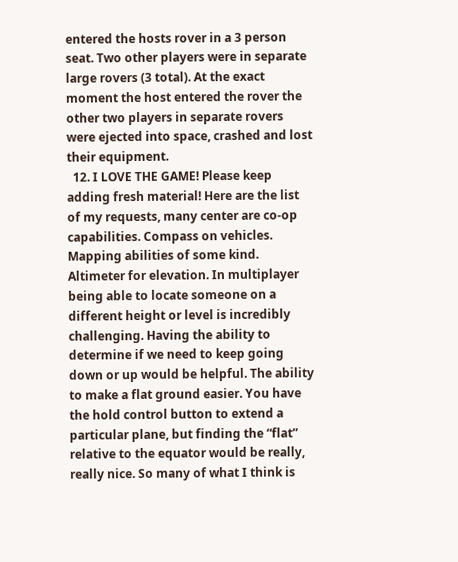entered the hosts rover in a 3 person seat. Two other players were in separate large rovers (3 total). At the exact moment the host entered the rover the other two players in separate rovers were ejected into space, crashed and lost their equipment.
  12. I LOVE THE GAME! Please keep adding fresh material! Here are the list of my requests, many center are co-op capabilities. Compass on vehicles. Mapping abilities of some kind. Altimeter for elevation. In multiplayer being able to locate someone on a different height or level is incredibly challenging. Having the ability to determine if we need to keep going down or up would be helpful. The ability to make a flat ground easier. You have the hold control button to extend a particular plane, but finding the “flat” relative to the equator would be really, really nice. So many of what I think is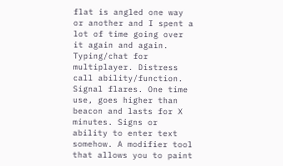flat is angled one way or another and I spent a lot of time going over it again and again. Typing/chat for multiplayer. Distress call ability/function. Signal flares. One time use, goes higher than beacon and lasts for X minutes. Signs or ability to enter text somehow. A modifier tool that allows you to paint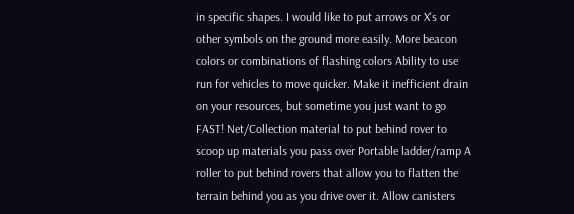in specific shapes. I would like to put arrows or X's or other symbols on the ground more easily. More beacon colors or combinations of flashing colors Ability to use run for vehicles to move quicker. Make it inefficient drain on your resources, but sometime you just want to go FAST! Net/Collection material to put behind rover to scoop up materials you pass over Portable ladder/ramp A roller to put behind rovers that allow you to flatten the terrain behind you as you drive over it. Allow canisters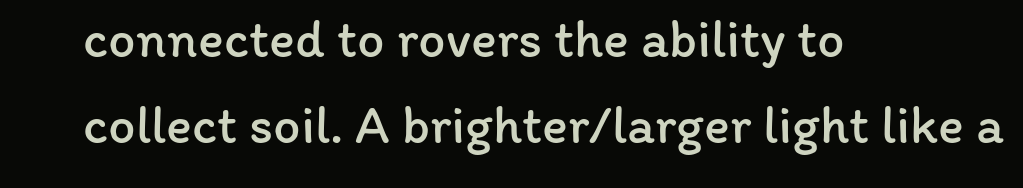connected to rovers the ability to collect soil. A brighter/larger light like a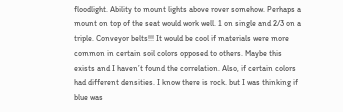floodlight. Ability to mount lights above rover somehow. Perhaps a mount on top of the seat would work well. 1 on single and 2/3 on a triple. Conveyor belts!!! It would be cool if materials were more common in certain soil colors opposed to others. Maybe this exists and I haven’t found the correlation. Also, if certain colors had different densities. I know there is rock. but I was thinking if blue was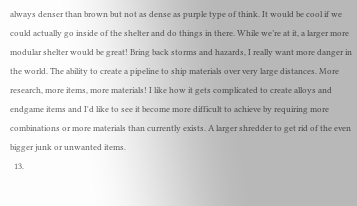always denser than brown but not as dense as purple type of think. It would be cool if we could actually go inside of the shelter and do things in there. While we’re at it, a larger more modular shelter would be great! Bring back storms and hazards, I really want more danger in the world. The ability to create a pipeline to ship materials over very large distances. More research, more items, more materials! I like how it gets complicated to create alloys and endgame items and I'd like to see it become more difficult to achieve by requiring more combinations or more materials than currently exists. A larger shredder to get rid of the even bigger junk or unwanted items.
  13.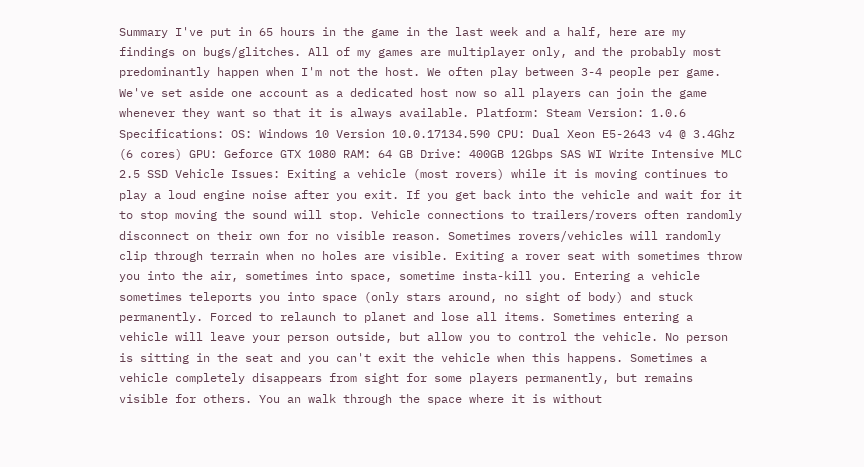Summary I've put in 65 hours in the game in the last week and a half, here are my findings on bugs/glitches. All of my games are multiplayer only, and the probably most predominantly happen when I'm not the host. We often play between 3-4 people per game. We've set aside one account as a dedicated host now so all players can join the game whenever they want so that it is always available. Platform: Steam Version: 1.0.6 Specifications: OS: Windows 10 Version 10.0.17134.590 CPU: Dual Xeon E5-2643 v4 @ 3.4Ghz (6 cores) GPU: Geforce GTX 1080 RAM: 64 GB Drive: 400GB 12Gbps SAS WI Write Intensive MLC 2.5 SSD Vehicle Issues: Exiting a vehicle (most rovers) while it is moving continues to play a loud engine noise after you exit. If you get back into the vehicle and wait for it to stop moving the sound will stop. Vehicle connections to trailers/rovers often randomly disconnect on their own for no visible reason. Sometimes rovers/vehicles will randomly clip through terrain when no holes are visible. Exiting a rover seat with sometimes throw you into the air, sometimes into space, sometime insta-kill you. Entering a vehicle sometimes teleports you into space (only stars around, no sight of body) and stuck permanently. Forced to relaunch to planet and lose all items. Sometimes entering a vehicle will leave your person outside, but allow you to control the vehicle. No person is sitting in the seat and you can't exit the vehicle when this happens. Sometimes a vehicle completely disappears from sight for some players permanently, but remains visible for others. You an walk through the space where it is without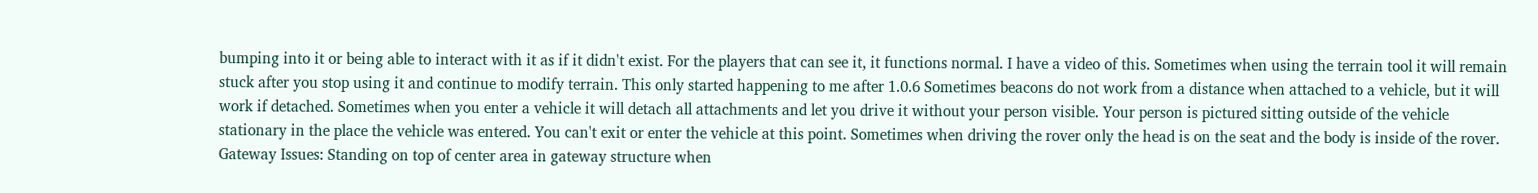bumping into it or being able to interact with it as if it didn't exist. For the players that can see it, it functions normal. I have a video of this. Sometimes when using the terrain tool it will remain stuck after you stop using it and continue to modify terrain. This only started happening to me after 1.0.6 Sometimes beacons do not work from a distance when attached to a vehicle, but it will work if detached. Sometimes when you enter a vehicle it will detach all attachments and let you drive it without your person visible. Your person is pictured sitting outside of the vehicle stationary in the place the vehicle was entered. You can't exit or enter the vehicle at this point. Sometimes when driving the rover only the head is on the seat and the body is inside of the rover. Gateway Issues: Standing on top of center area in gateway structure when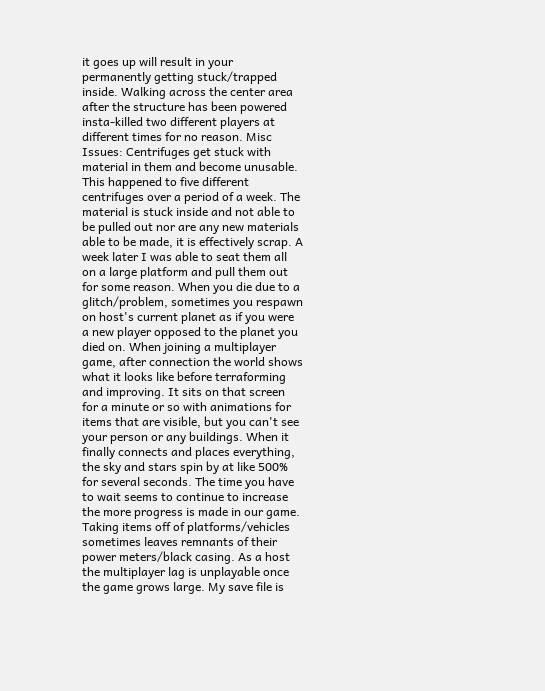it goes up will result in your permanently getting stuck/trapped inside. Walking across the center area after the structure has been powered insta-killed two different players at different times for no reason. Misc Issues: Centrifuges get stuck with material in them and become unusable. This happened to five different centrifuges over a period of a week. The material is stuck inside and not able to be pulled out nor are any new materials able to be made, it is effectively scrap. A week later I was able to seat them all on a large platform and pull them out for some reason. When you die due to a glitch/problem, sometimes you respawn on host's current planet as if you were a new player opposed to the planet you died on. When joining a multiplayer game, after connection the world shows what it looks like before terraforming and improving. It sits on that screen for a minute or so with animations for items that are visible, but you can't see your person or any buildings. When it finally connects and places everything, the sky and stars spin by at like 500% for several seconds. The time you have to wait seems to continue to increase the more progress is made in our game. Taking items off of platforms/vehicles sometimes leaves remnants of their power meters/black casing. As a host the multiplayer lag is unplayable once the game grows large. My save file is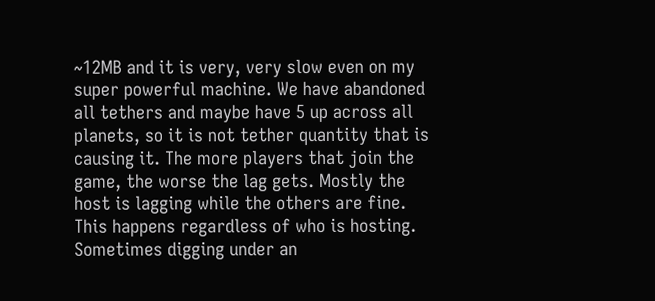~12MB and it is very, very slow even on my super powerful machine. We have abandoned all tethers and maybe have 5 up across all planets, so it is not tether quantity that is causing it. The more players that join the game, the worse the lag gets. Mostly the host is lagging while the others are fine. This happens regardless of who is hosting. Sometimes digging under an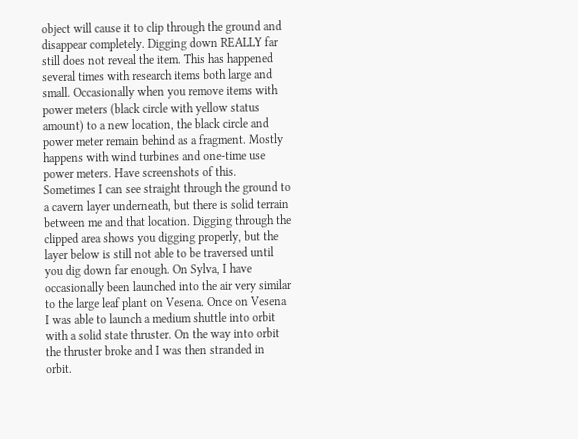object will cause it to clip through the ground and disappear completely. Digging down REALLY far still does not reveal the item. This has happened several times with research items both large and small. Occasionally when you remove items with power meters (black circle with yellow status amount) to a new location, the black circle and power meter remain behind as a fragment. Mostly happens with wind turbines and one-time use power meters. Have screenshots of this. Sometimes I can see straight through the ground to a cavern layer underneath, but there is solid terrain between me and that location. Digging through the clipped area shows you digging properly, but the layer below is still not able to be traversed until you dig down far enough. On Sylva, I have occasionally been launched into the air very similar to the large leaf plant on Vesena. Once on Vesena I was able to launch a medium shuttle into orbit with a solid state thruster. On the way into orbit the thruster broke and I was then stranded in orbit.